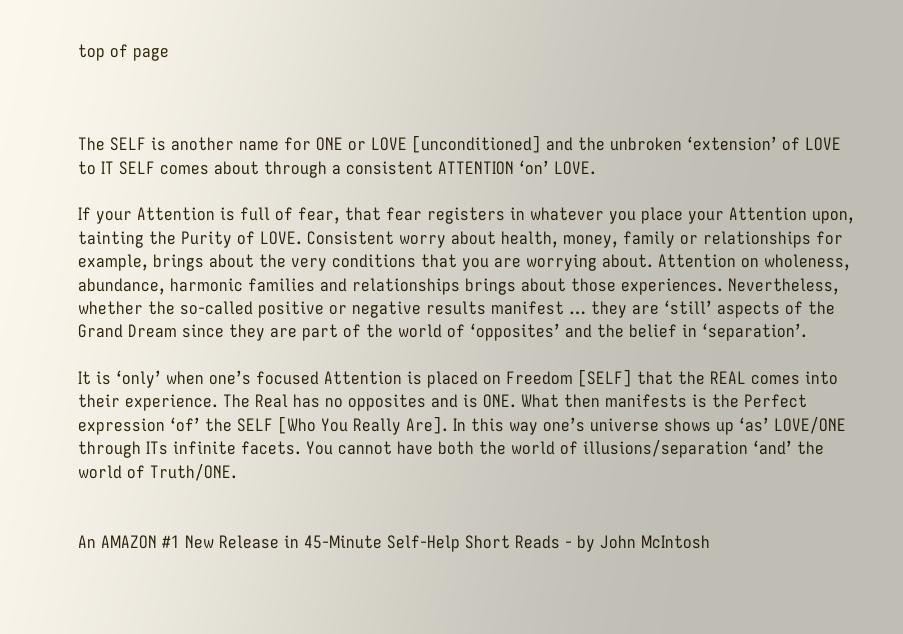top of page



The SELF is another name for ONE or LOVE [unconditioned] and the unbroken ‘extension’ of LOVE to IT SELF comes about through a consistent ATTENTION ‘on’ LOVE.

If your Attention is full of fear, that fear registers in whatever you place your Attention upon, tainting the Purity of LOVE. Consistent worry about health, money, family or relationships for example, brings about the very conditions that you are worrying about. Attention on wholeness, abundance, harmonic families and relationships brings about those experiences. Nevertheless, whether the so-called positive or negative results manifest … they are ‘still’ aspects of the Grand Dream since they are part of the world of ‘opposites’ and the belief in ‘separation’.

It is ‘only’ when one’s focused Attention is placed on Freedom [SELF] that the REAL comes into their experience. The Real has no opposites and is ONE. What then manifests is the Perfect expression ‘of’ the SELF [Who You Really Are]. In this way one’s universe shows up ‘as’ LOVE/ONE through ITs infinite facets. You cannot have both the world of illusions/separation ‘and’ the world of Truth/ONE.


An AMAZON #1 New Release in 45-Minute Self-Help Short Reads - by John McIntosh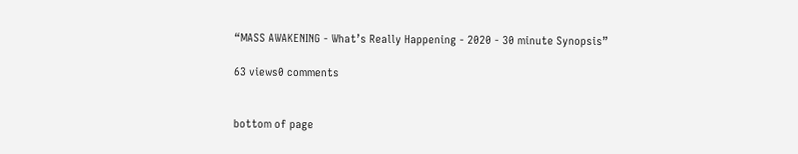“MASS AWAKENING - What’s Really Happening - 2020 - 30 minute Synopsis”

63 views0 comments


bottom of page